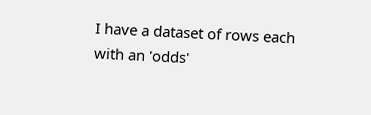I have a dataset of rows each with an 'odds'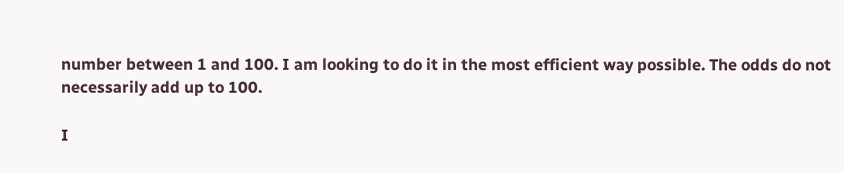number between 1 and 100. I am looking to do it in the most efficient way possible. The odds do not necessarily add up to 100.

I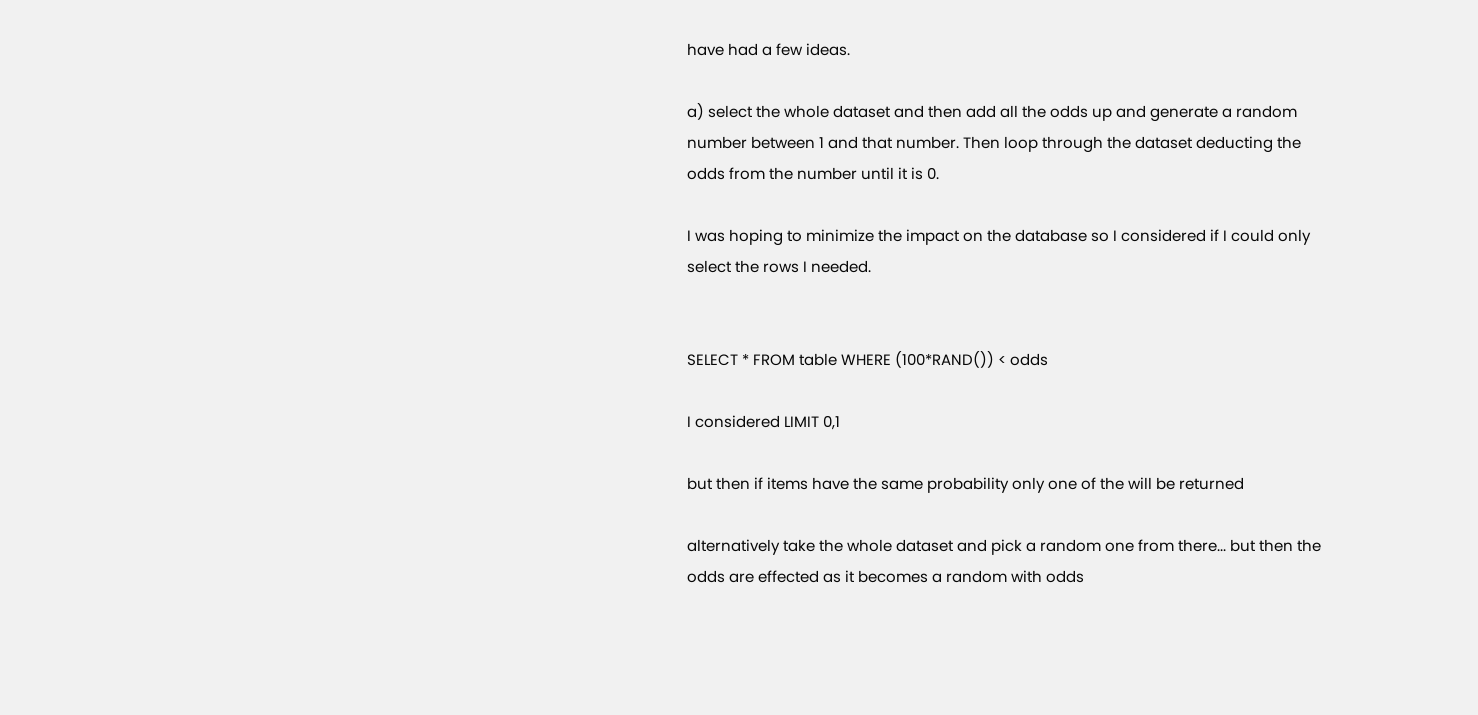have had a few ideas.

a) select the whole dataset and then add all the odds up and generate a random number between 1 and that number. Then loop through the dataset deducting the odds from the number until it is 0.

I was hoping to minimize the impact on the database so I considered if I could only select the rows I needed.


SELECT * FROM table WHERE (100*RAND()) < odds

I considered LIMIT 0,1

but then if items have the same probability only one of the will be returned

alternatively take the whole dataset and pick a random one from there... but then the odds are effected as it becomes a random with odds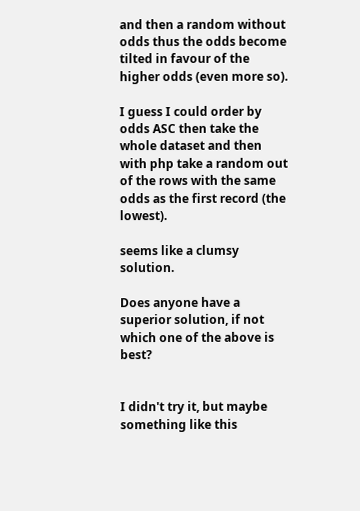and then a random without odds thus the odds become tilted in favour of the higher odds (even more so).

I guess I could order by odds ASC then take the whole dataset and then with php take a random out of the rows with the same odds as the first record (the lowest).

seems like a clumsy solution.

Does anyone have a superior solution, if not which one of the above is best?


I didn't try it, but maybe something like this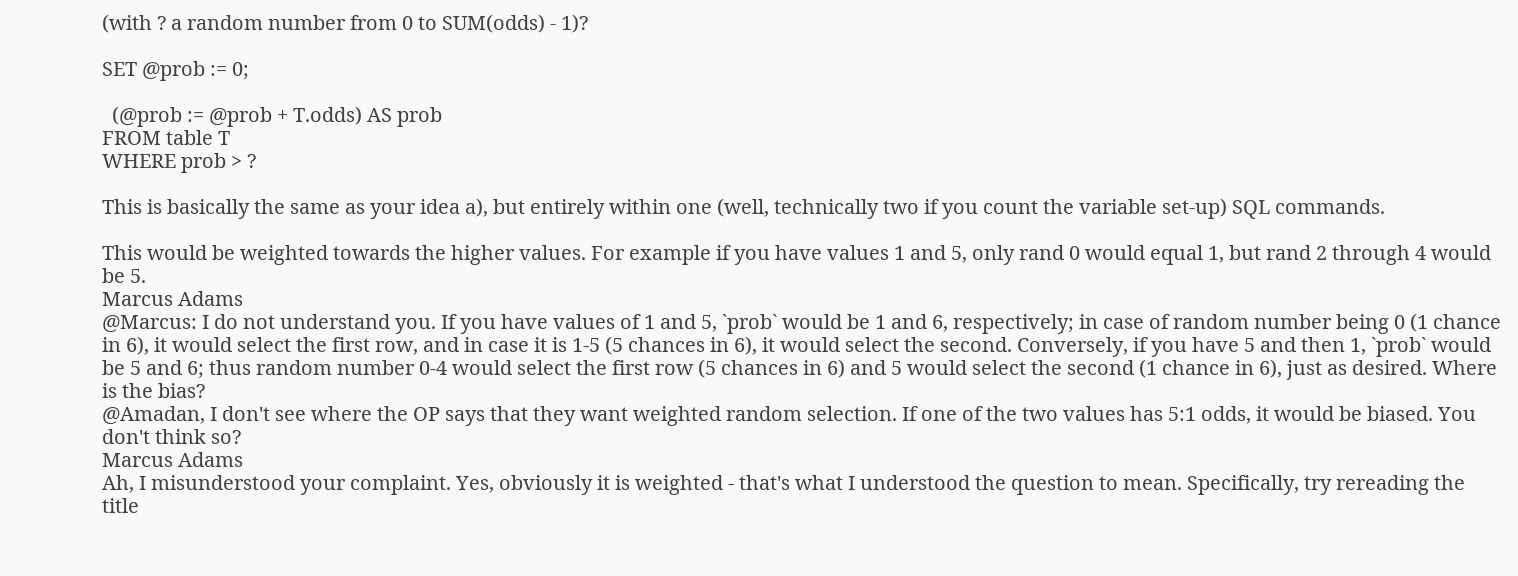(with ? a random number from 0 to SUM(odds) - 1)?

SET @prob := 0;

  (@prob := @prob + T.odds) AS prob
FROM table T
WHERE prob > ?

This is basically the same as your idea a), but entirely within one (well, technically two if you count the variable set-up) SQL commands.

This would be weighted towards the higher values. For example if you have values 1 and 5, only rand 0 would equal 1, but rand 2 through 4 would be 5.
Marcus Adams
@Marcus: I do not understand you. If you have values of 1 and 5, `prob` would be 1 and 6, respectively; in case of random number being 0 (1 chance in 6), it would select the first row, and in case it is 1-5 (5 chances in 6), it would select the second. Conversely, if you have 5 and then 1, `prob` would be 5 and 6; thus random number 0-4 would select the first row (5 chances in 6) and 5 would select the second (1 chance in 6), just as desired. Where is the bias?
@Amadan, I don't see where the OP says that they want weighted random selection. If one of the two values has 5:1 odds, it would be biased. You don't think so?
Marcus Adams
Ah, I misunderstood your complaint. Yes, obviously it is weighted - that's what I understood the question to mean. Specifically, try rereading the title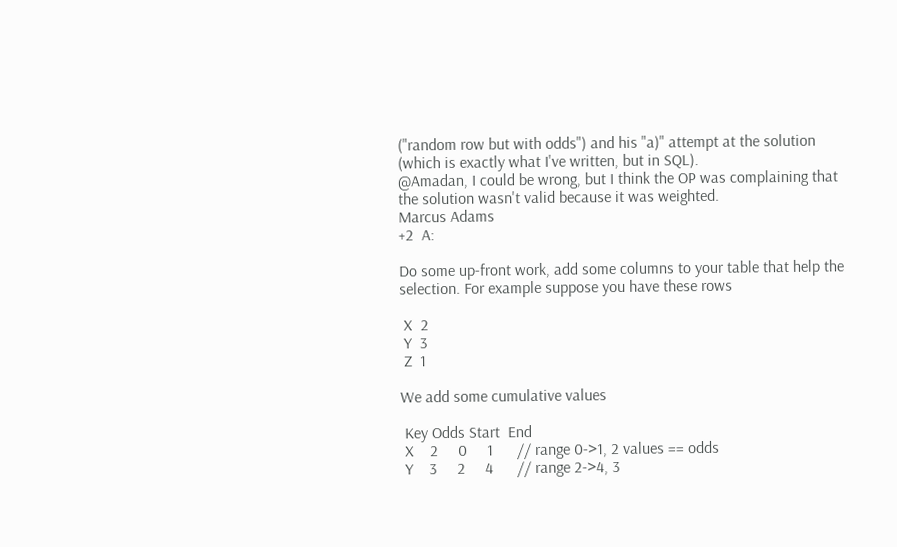("random row but with odds") and his "a)" attempt at the solution (which is exactly what I've written, but in SQL).
@Amadan, I could be wrong, but I think the OP was complaining that the solution wasn't valid because it was weighted.
Marcus Adams
+2  A:

Do some up-front work, add some columns to your table that help the selection. For example suppose you have these rows

 X  2
 Y  3
 Z  1

We add some cumulative values

 Key Odds Start  End
 X    2     0     1      // range 0->1, 2 values == odds
 Y    3     2     4      // range 2->4, 3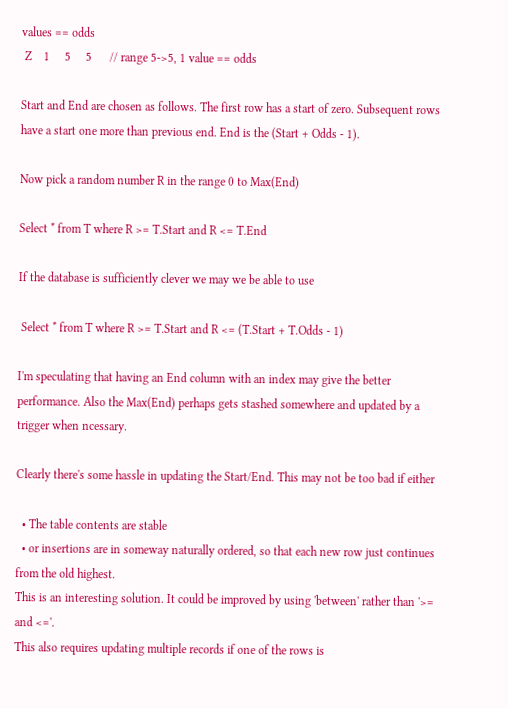values == odds
 Z    1     5     5      // range 5->5, 1 value == odds

Start and End are chosen as follows. The first row has a start of zero. Subsequent rows have a start one more than previous end. End is the (Start + Odds - 1).

Now pick a random number R in the range 0 to Max(End)

Select * from T where R >= T.Start and R <= T.End

If the database is sufficiently clever we may we be able to use

 Select * from T where R >= T.Start and R <= (T.Start + T.Odds - 1)

I'm speculating that having an End column with an index may give the better performance. Also the Max(End) perhaps gets stashed somewhere and updated by a trigger when ncessary.

Clearly there's some hassle in updating the Start/End. This may not be too bad if either

  • The table contents are stable
  • or insertions are in someway naturally ordered, so that each new row just continues from the old highest.
This is an interesting solution. It could be improved by using 'between' rather than '>= and <='.
This also requires updating multiple records if one of the rows is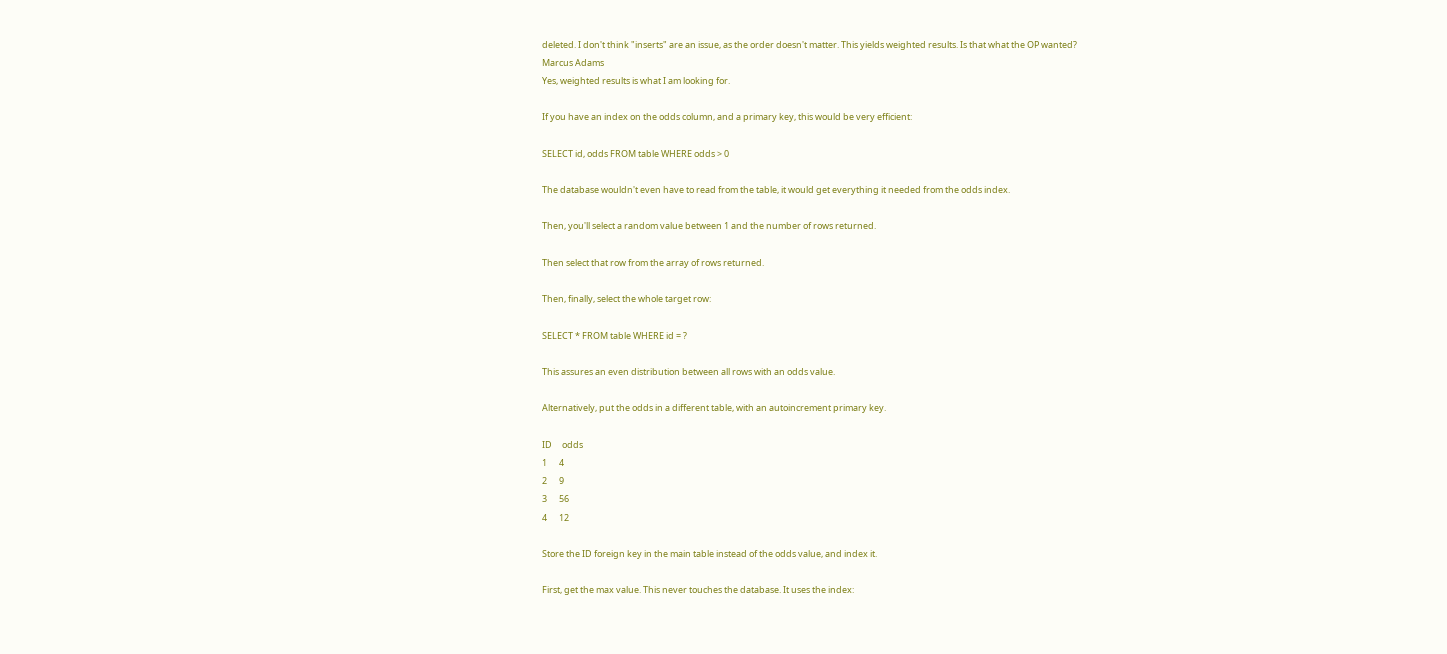deleted. I don't think "inserts" are an issue, as the order doesn't matter. This yields weighted results. Is that what the OP wanted?
Marcus Adams
Yes, weighted results is what I am looking for.

If you have an index on the odds column, and a primary key, this would be very efficient:

SELECT id, odds FROM table WHERE odds > 0

The database wouldn't even have to read from the table, it would get everything it needed from the odds index.

Then, you'll select a random value between 1 and the number of rows returned.

Then select that row from the array of rows returned.

Then, finally, select the whole target row:

SELECT * FROM table WHERE id = ?

This assures an even distribution between all rows with an odds value.

Alternatively, put the odds in a different table, with an autoincrement primary key.

ID     odds
1      4
2      9
3      56
4      12

Store the ID foreign key in the main table instead of the odds value, and index it.

First, get the max value. This never touches the database. It uses the index: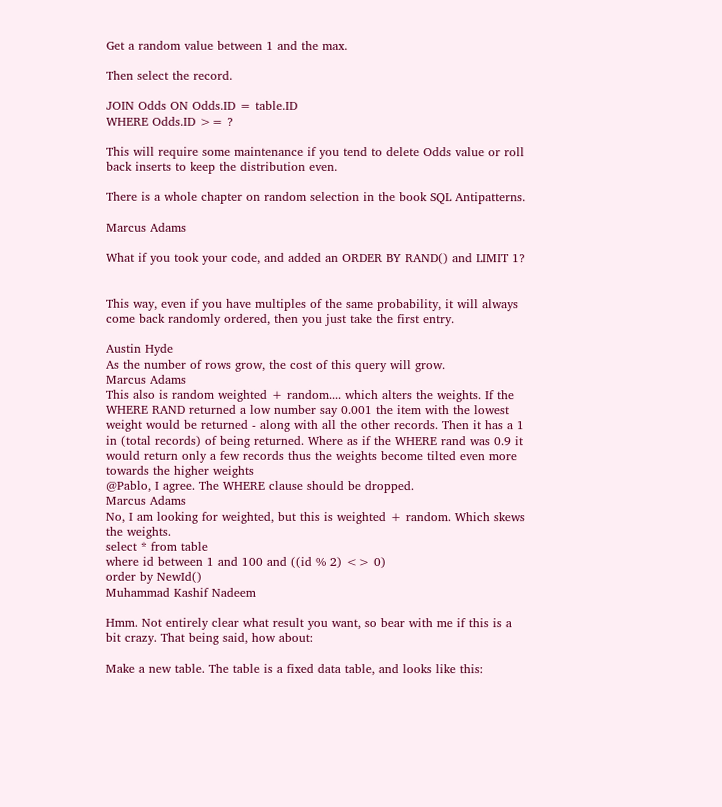Get a random value between 1 and the max.

Then select the record.

JOIN Odds ON Odds.ID = table.ID
WHERE Odds.ID >= ?

This will require some maintenance if you tend to delete Odds value or roll back inserts to keep the distribution even.

There is a whole chapter on random selection in the book SQL Antipatterns.

Marcus Adams

What if you took your code, and added an ORDER BY RAND() and LIMIT 1?


This way, even if you have multiples of the same probability, it will always come back randomly ordered, then you just take the first entry.

Austin Hyde
As the number of rows grow, the cost of this query will grow.
Marcus Adams
This also is random weighted + random.... which alters the weights. If the WHERE RAND returned a low number say 0.001 the item with the lowest weight would be returned - along with all the other records. Then it has a 1 in (total records) of being returned. Where as if the WHERE rand was 0.9 it would return only a few records thus the weights become tilted even more towards the higher weights
@Pablo, I agree. The WHERE clause should be dropped.
Marcus Adams
No, I am looking for weighted, but this is weighted + random. Which skews the weights.
select * from table
where id between 1 and 100 and ((id % 2) <> 0)
order by NewId()
Muhammad Kashif Nadeem

Hmm. Not entirely clear what result you want, so bear with me if this is a bit crazy. That being said, how about:

Make a new table. The table is a fixed data table, and looks like this: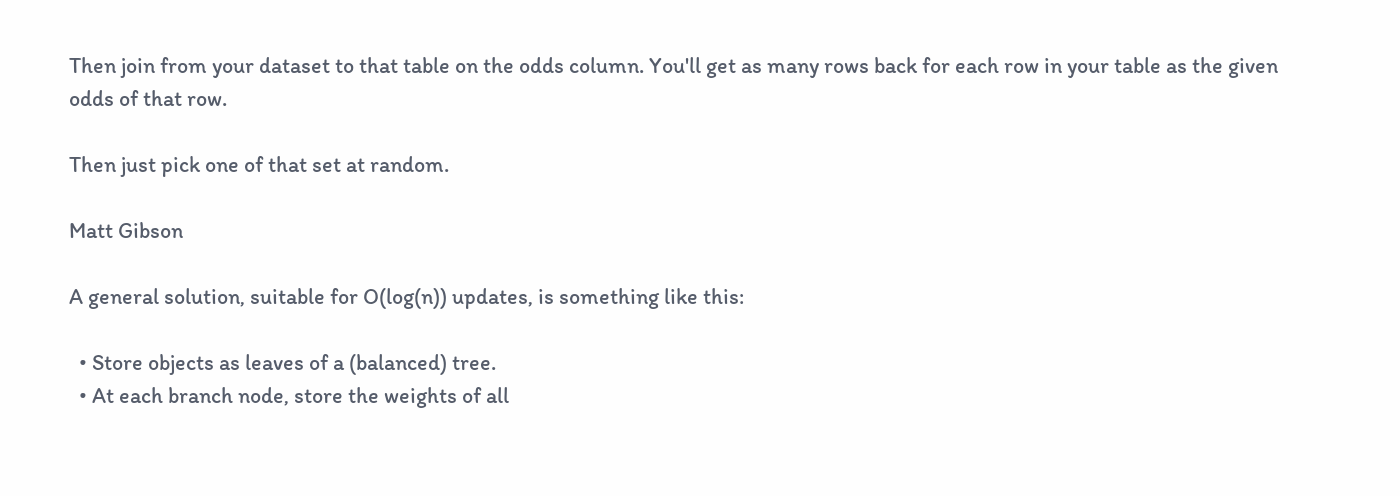Then join from your dataset to that table on the odds column. You'll get as many rows back for each row in your table as the given odds of that row.

Then just pick one of that set at random.

Matt Gibson

A general solution, suitable for O(log(n)) updates, is something like this:

  • Store objects as leaves of a (balanced) tree.
  • At each branch node, store the weights of all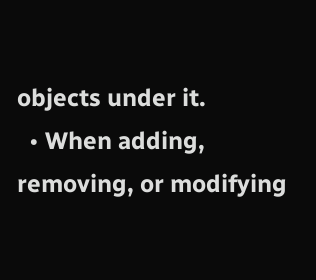objects under it.
  • When adding, removing, or modifying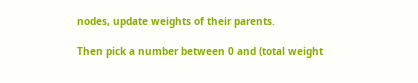nodes, update weights of their parents.

Then pick a number between 0 and (total weight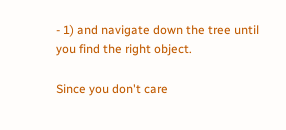- 1) and navigate down the tree until you find the right object.

Since you don't care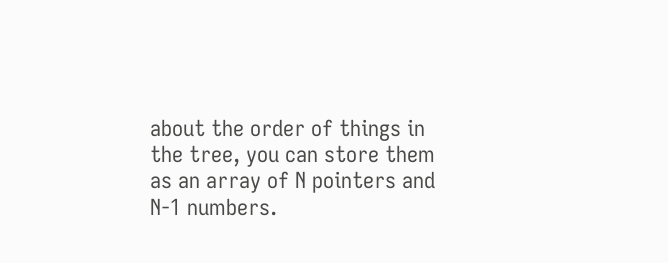about the order of things in the tree, you can store them as an array of N pointers and N-1 numbers.